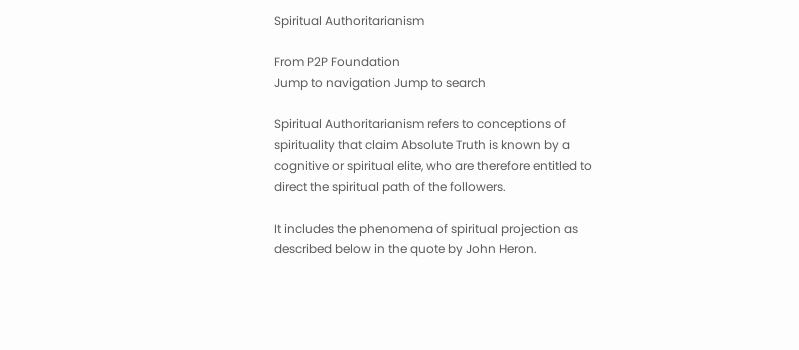Spiritual Authoritarianism

From P2P Foundation
Jump to navigation Jump to search

Spiritual Authoritarianism refers to conceptions of spirituality that claim Absolute Truth is known by a cognitive or spiritual elite, who are therefore entitled to direct the spiritual path of the followers.

It includes the phenomena of spiritual projection as described below in the quote by John Heron.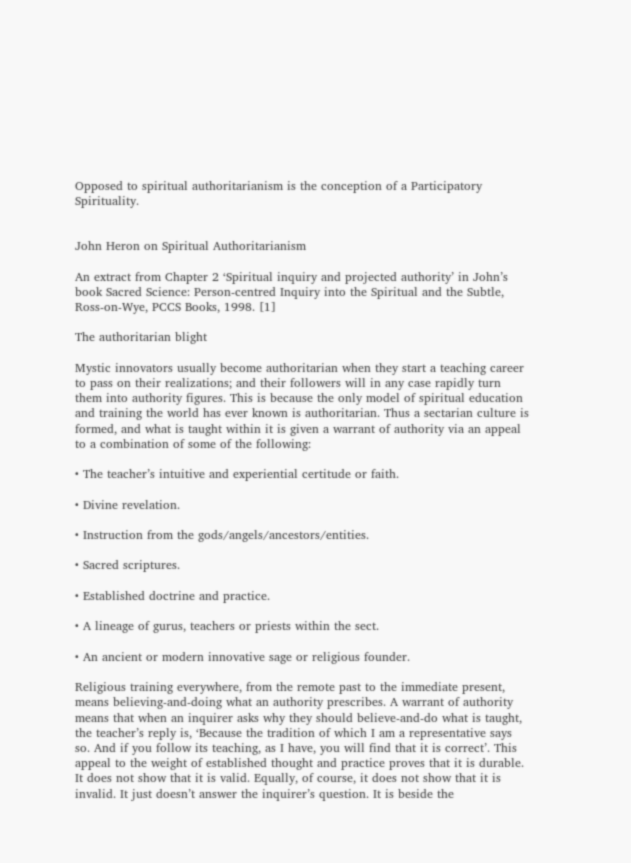Opposed to spiritual authoritarianism is the conception of a Participatory Spirituality.


John Heron on Spiritual Authoritarianism

An extract from Chapter 2 ‘Spiritual inquiry and projected authority’ in John’s book Sacred Science: Person-centred Inquiry into the Spiritual and the Subtle, Ross-on-Wye, PCCS Books, 1998. [1]

The authoritarian blight

Mystic innovators usually become authoritarian when they start a teaching career to pass on their realizations; and their followers will in any case rapidly turn them into authority figures. This is because the only model of spiritual education and training the world has ever known is authoritarian. Thus a sectarian culture is formed, and what is taught within it is given a warrant of authority via an appeal to a combination of some of the following:

• The teacher’s intuitive and experiential certitude or faith.

• Divine revelation.

• Instruction from the gods/angels/ancestors/entities.

• Sacred scriptures.

• Established doctrine and practice.

• A lineage of gurus, teachers or priests within the sect.

• An ancient or modern innovative sage or religious founder.

Religious training everywhere, from the remote past to the immediate present, means believing-and-doing what an authority prescribes. A warrant of authority means that when an inquirer asks why they should believe-and-do what is taught, the teacher’s reply is, ‘Because the tradition of which I am a representative says so. And if you follow its teaching, as I have, you will find that it is correct’. This appeal to the weight of established thought and practice proves that it is durable. It does not show that it is valid. Equally, of course, it does not show that it is invalid. It just doesn’t answer the inquirer’s question. It is beside the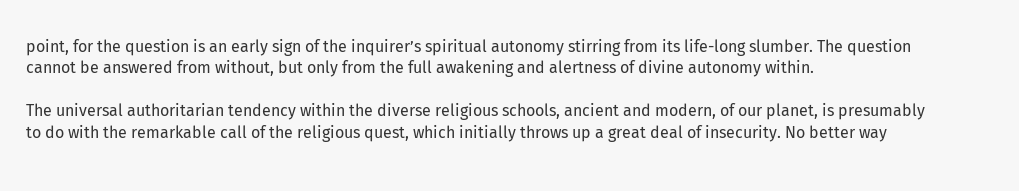point, for the question is an early sign of the inquirer’s spiritual autonomy stirring from its life-long slumber. The question cannot be answered from without, but only from the full awakening and alertness of divine autonomy within.

The universal authoritarian tendency within the diverse religious schools, ancient and modern, of our planet, is presumably to do with the remarkable call of the religious quest, which initially throws up a great deal of insecurity. No better way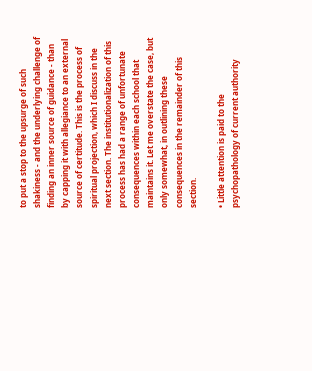to put a stop to the upsurge of such shakiness - and the underlying challenge of finding an inner source of guidance - than by capping it with allegiance to an external source of certitude. This is the process of spiritual projection, which I discuss in the next section. The institutionalization of this process has had a range of unfortunate consequences within each school that maintains it. Let me overstate the case, but only somewhat, in outlining these consequences in the remainder of this section.

• Little attention is paid to the psychopathology of current authority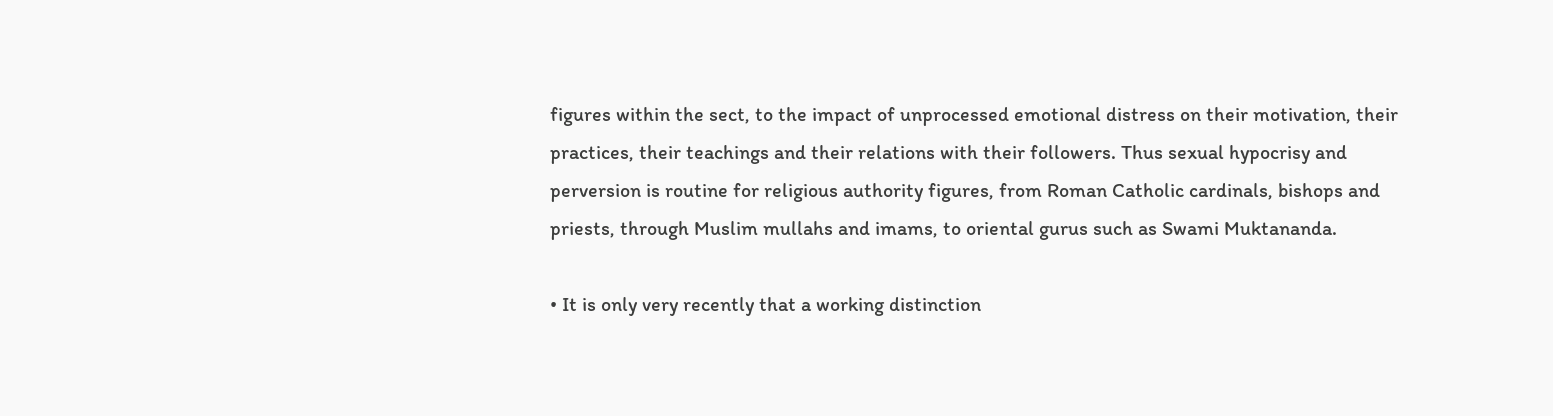figures within the sect, to the impact of unprocessed emotional distress on their motivation, their practices, their teachings and their relations with their followers. Thus sexual hypocrisy and perversion is routine for religious authority figures, from Roman Catholic cardinals, bishops and priests, through Muslim mullahs and imams, to oriental gurus such as Swami Muktananda.

• It is only very recently that a working distinction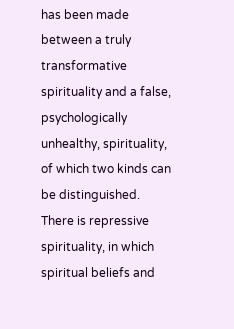has been made between a truly transformative spirituality and a false, psychologically unhealthy, spirituality, of which two kinds can be distinguished. There is repressive spirituality, in which spiritual beliefs and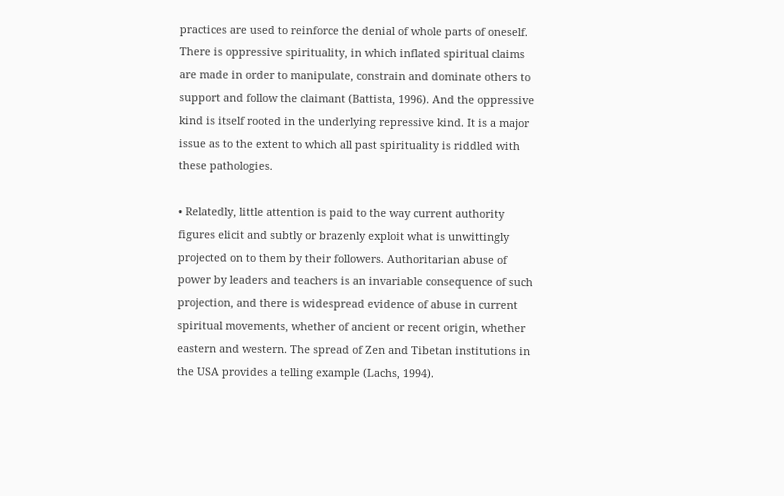practices are used to reinforce the denial of whole parts of oneself. There is oppressive spirituality, in which inflated spiritual claims are made in order to manipulate, constrain and dominate others to support and follow the claimant (Battista, 1996). And the oppressive kind is itself rooted in the underlying repressive kind. It is a major issue as to the extent to which all past spirituality is riddled with these pathologies.

• Relatedly, little attention is paid to the way current authority figures elicit and subtly or brazenly exploit what is unwittingly projected on to them by their followers. Authoritarian abuse of power by leaders and teachers is an invariable consequence of such projection, and there is widespread evidence of abuse in current spiritual movements, whether of ancient or recent origin, whether eastern and western. The spread of Zen and Tibetan institutions in the USA provides a telling example (Lachs, 1994).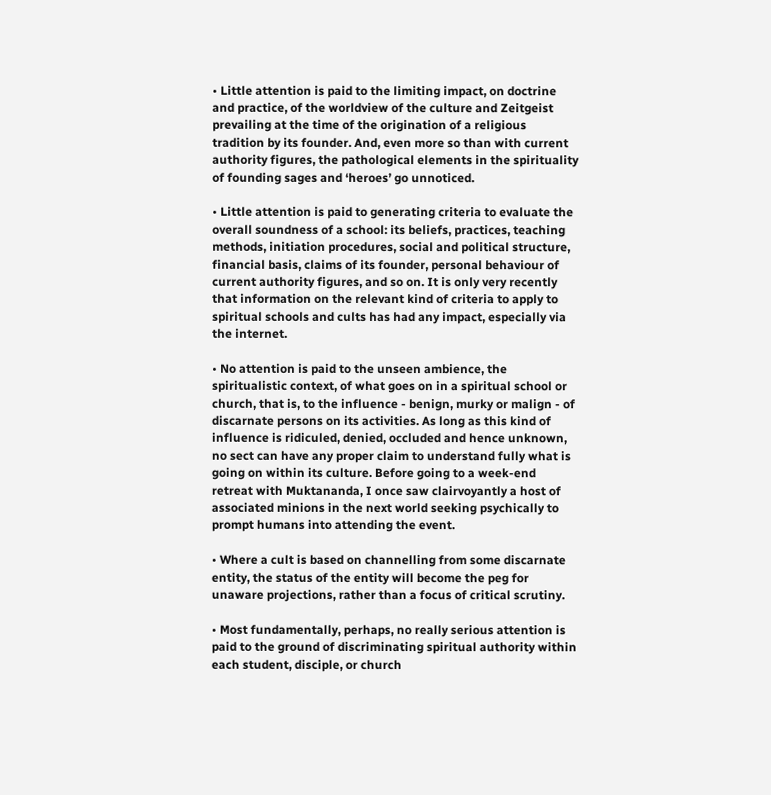• Little attention is paid to the limiting impact, on doctrine and practice, of the worldview of the culture and Zeitgeist prevailing at the time of the origination of a religious tradition by its founder. And, even more so than with current authority figures, the pathological elements in the spirituality of founding sages and ‘heroes’ go unnoticed.

• Little attention is paid to generating criteria to evaluate the overall soundness of a school: its beliefs, practices, teaching methods, initiation procedures, social and political structure, financial basis, claims of its founder, personal behaviour of current authority figures, and so on. It is only very recently that information on the relevant kind of criteria to apply to spiritual schools and cults has had any impact, especially via the internet.

• No attention is paid to the unseen ambience, the spiritualistic context, of what goes on in a spiritual school or church, that is, to the influence - benign, murky or malign - of discarnate persons on its activities. As long as this kind of influence is ridiculed, denied, occluded and hence unknown, no sect can have any proper claim to understand fully what is going on within its culture. Before going to a week-end retreat with Muktananda, I once saw clairvoyantly a host of associated minions in the next world seeking psychically to prompt humans into attending the event.

• Where a cult is based on channelling from some discarnate entity, the status of the entity will become the peg for unaware projections, rather than a focus of critical scrutiny.

• Most fundamentally, perhaps, no really serious attention is paid to the ground of discriminating spiritual authority within each student, disciple, or church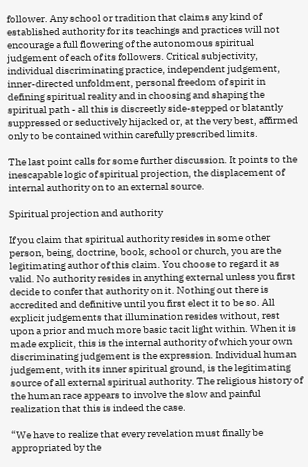follower. Any school or tradition that claims any kind of established authority for its teachings and practices will not encourage a full flowering of the autonomous spiritual judgement of each of its followers. Critical subjectivity, individual discriminating practice, independent judgement, inner-directed unfoldment, personal freedom of spirit in defining spiritual reality and in choosing and shaping the spiritual path - all this is discreetly side-stepped or blatantly suppressed or seductively hijacked or, at the very best, affirmed only to be contained within carefully prescribed limits.

The last point calls for some further discussion. It points to the inescapable logic of spiritual projection, the displacement of internal authority on to an external source.

Spiritual projection and authority

If you claim that spiritual authority resides in some other person, being, doctrine, book, school or church, you are the legitimating author of this claim. You choose to regard it as valid. No authority resides in anything external unless you first decide to confer that authority on it. Nothing out there is accredited and definitive until you first elect it to be so. All explicit judgements that illumination resides without, rest upon a prior and much more basic tacit light within. When it is made explicit, this is the internal authority of which your own discriminating judgement is the expression. Individual human judgement, with its inner spiritual ground, is the legitimating source of all external spiritual authority. The religious history of the human race appears to involve the slow and painful realization that this is indeed the case.

“We have to realize that every revelation must finally be appropriated by the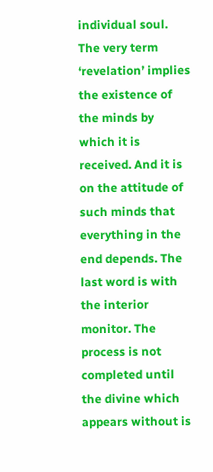individual soul. The very term ‘revelation’ implies the existence of the minds by which it is received. And it is on the attitude of such minds that everything in the end depends. The last word is with the interior monitor. The process is not completed until the divine which appears without is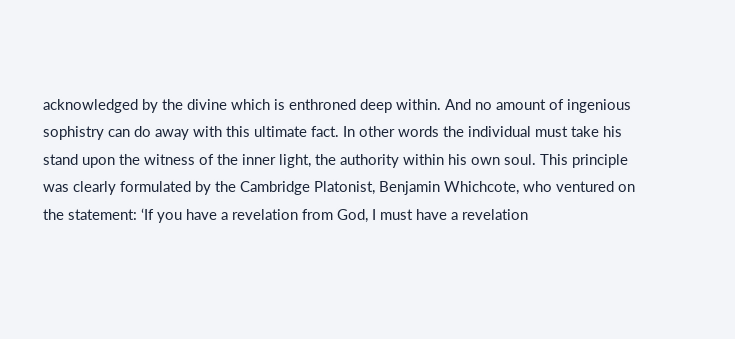acknowledged by the divine which is enthroned deep within. And no amount of ingenious sophistry can do away with this ultimate fact. In other words the individual must take his stand upon the witness of the inner light, the authority within his own soul. This principle was clearly formulated by the Cambridge Platonist, Benjamin Whichcote, who ventured on the statement: ‘If you have a revelation from God, I must have a revelation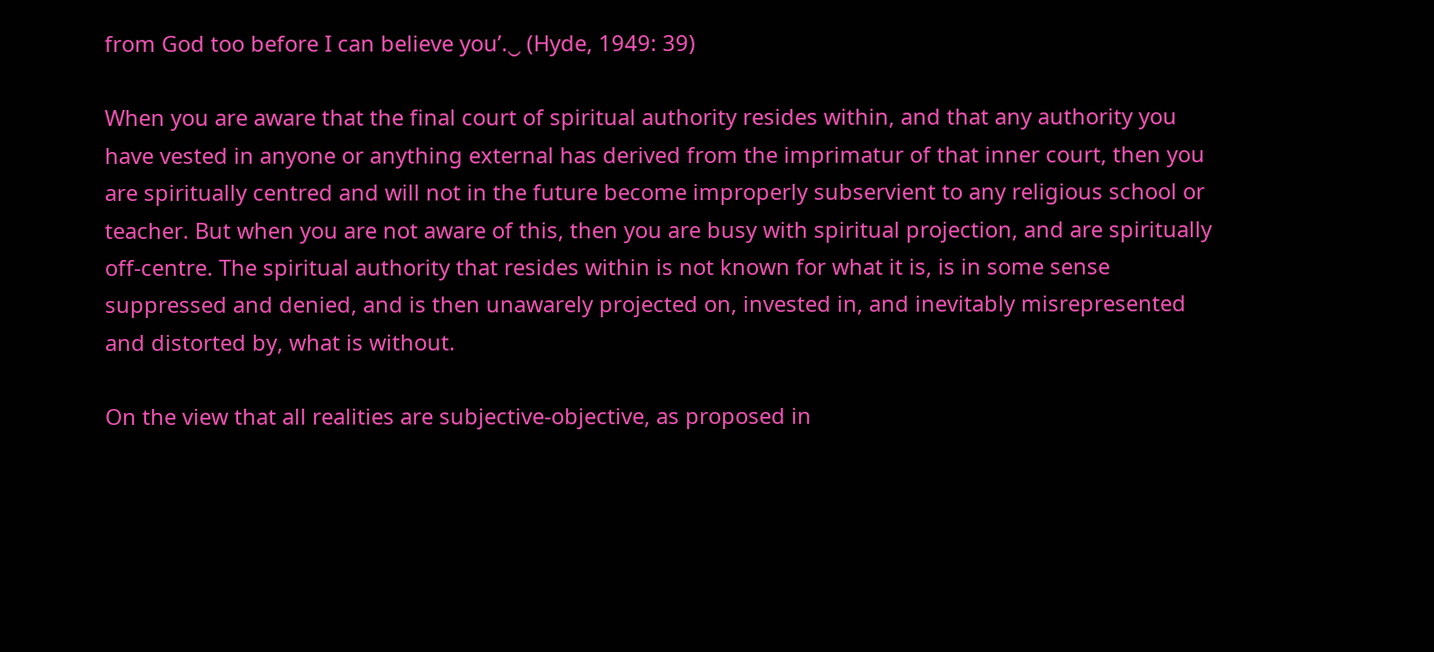from God too before I can believe you’.‿ (Hyde, 1949: 39)

When you are aware that the final court of spiritual authority resides within, and that any authority you have vested in anyone or anything external has derived from the imprimatur of that inner court, then you are spiritually centred and will not in the future become improperly subservient to any religious school or teacher. But when you are not aware of this, then you are busy with spiritual projection, and are spiritually off-centre. The spiritual authority that resides within is not known for what it is, is in some sense suppressed and denied, and is then unawarely projected on, invested in, and inevitably misrepresented and distorted by, what is without.

On the view that all realities are subjective-objective, as proposed in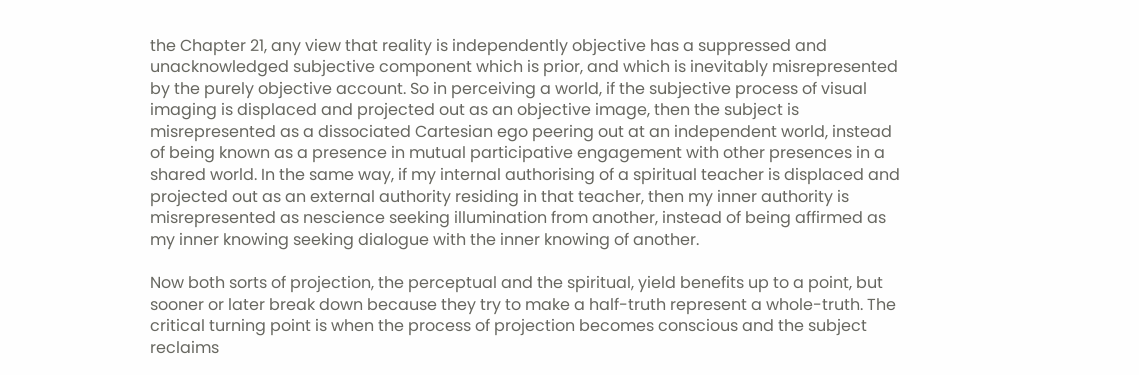the Chapter 21, any view that reality is independently objective has a suppressed and unacknowledged subjective component which is prior, and which is inevitably misrepresented by the purely objective account. So in perceiving a world, if the subjective process of visual imaging is displaced and projected out as an objective image, then the subject is misrepresented as a dissociated Cartesian ego peering out at an independent world, instead of being known as a presence in mutual participative engagement with other presences in a shared world. In the same way, if my internal authorising of a spiritual teacher is displaced and projected out as an external authority residing in that teacher, then my inner authority is misrepresented as nescience seeking illumination from another, instead of being affirmed as my inner knowing seeking dialogue with the inner knowing of another.

Now both sorts of projection, the perceptual and the spiritual, yield benefits up to a point, but sooner or later break down because they try to make a half-truth represent a whole-truth. The critical turning point is when the process of projection becomes conscious and the subject reclaims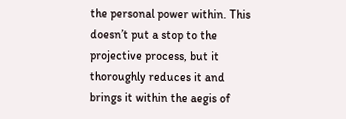the personal power within. This doesn’t put a stop to the projective process, but it thoroughly reduces it and brings it within the aegis of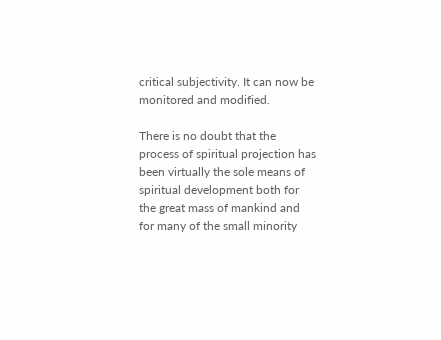critical subjectivity. It can now be monitored and modified.

There is no doubt that the process of spiritual projection has been virtually the sole means of spiritual development both for the great mass of mankind and for many of the small minority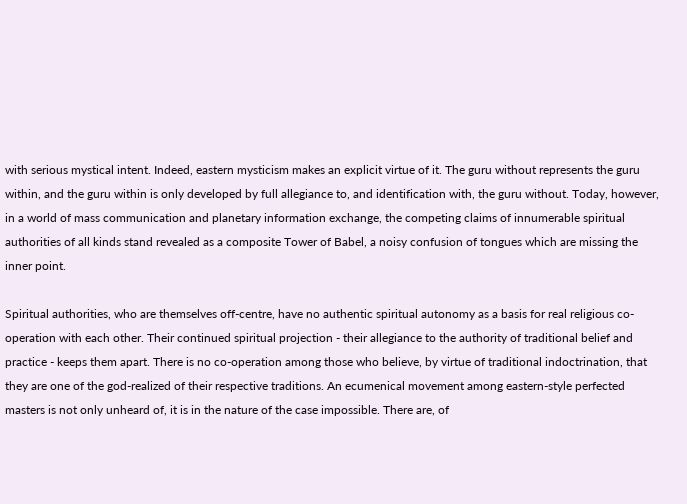with serious mystical intent. Indeed, eastern mysticism makes an explicit virtue of it. The guru without represents the guru within, and the guru within is only developed by full allegiance to, and identification with, the guru without. Today, however, in a world of mass communication and planetary information exchange, the competing claims of innumerable spiritual authorities of all kinds stand revealed as a composite Tower of Babel, a noisy confusion of tongues which are missing the inner point.

Spiritual authorities, who are themselves off-centre, have no authentic spiritual autonomy as a basis for real religious co-operation with each other. Their continued spiritual projection - their allegiance to the authority of traditional belief and practice - keeps them apart. There is no co-operation among those who believe, by virtue of traditional indoctrination, that they are one of the god-realized of their respective traditions. An ecumenical movement among eastern-style perfected masters is not only unheard of, it is in the nature of the case impossible. There are, of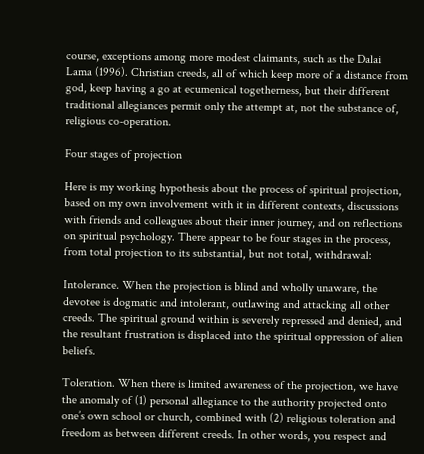course, exceptions among more modest claimants, such as the Dalai Lama (1996). Christian creeds, all of which keep more of a distance from god, keep having a go at ecumenical togetherness, but their different traditional allegiances permit only the attempt at, not the substance of, religious co-operation.

Four stages of projection

Here is my working hypothesis about the process of spiritual projection, based on my own involvement with it in different contexts, discussions with friends and colleagues about their inner journey, and on reflections on spiritual psychology. There appear to be four stages in the process, from total projection to its substantial, but not total, withdrawal:

Intolerance. When the projection is blind and wholly unaware, the devotee is dogmatic and intolerant, outlawing and attacking all other creeds. The spiritual ground within is severely repressed and denied, and the resultant frustration is displaced into the spiritual oppression of alien beliefs.

Toleration. When there is limited awareness of the projection, we have the anomaly of (1) personal allegiance to the authority projected onto one’s own school or church, combined with (2) religious toleration and freedom as between different creeds. In other words, you respect and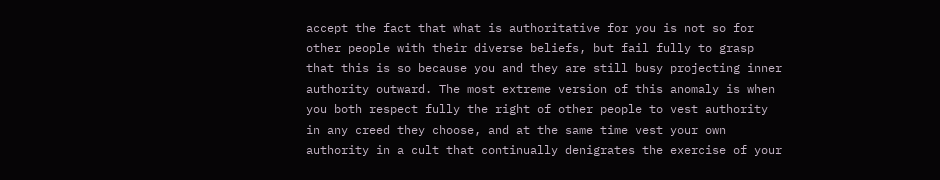accept the fact that what is authoritative for you is not so for other people with their diverse beliefs, but fail fully to grasp that this is so because you and they are still busy projecting inner authority outward. The most extreme version of this anomaly is when you both respect fully the right of other people to vest authority in any creed they choose, and at the same time vest your own authority in a cult that continually denigrates the exercise of your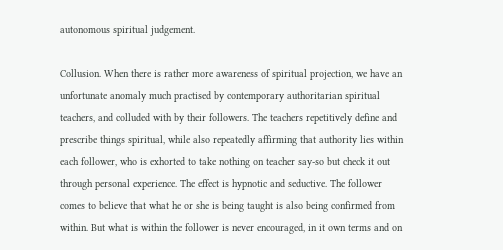autonomous spiritual judgement.

Collusion. When there is rather more awareness of spiritual projection, we have an unfortunate anomaly much practised by contemporary authoritarian spiritual teachers, and colluded with by their followers. The teachers repetitively define and prescribe things spiritual, while also repeatedly affirming that authority lies within each follower, who is exhorted to take nothing on teacher say-so but check it out through personal experience. The effect is hypnotic and seductive. The follower comes to believe that what he or she is being taught is also being confirmed from within. But what is within the follower is never encouraged, in it own terms and on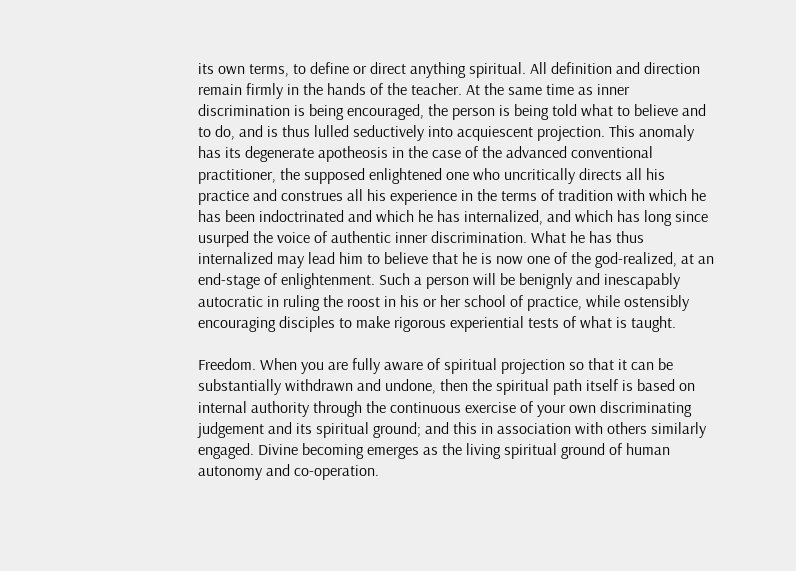its own terms, to define or direct anything spiritual. All definition and direction remain firmly in the hands of the teacher. At the same time as inner discrimination is being encouraged, the person is being told what to believe and to do, and is thus lulled seductively into acquiescent projection. This anomaly has its degenerate apotheosis in the case of the advanced conventional practitioner, the supposed enlightened one who uncritically directs all his practice and construes all his experience in the terms of tradition with which he has been indoctrinated and which he has internalized, and which has long since usurped the voice of authentic inner discrimination. What he has thus internalized may lead him to believe that he is now one of the god-realized, at an end-stage of enlightenment. Such a person will be benignly and inescapably autocratic in ruling the roost in his or her school of practice, while ostensibly encouraging disciples to make rigorous experiential tests of what is taught.

Freedom. When you are fully aware of spiritual projection so that it can be substantially withdrawn and undone, then the spiritual path itself is based on internal authority through the continuous exercise of your own discriminating judgement and its spiritual ground; and this in association with others similarly engaged. Divine becoming emerges as the living spiritual ground of human autonomy and co-operation.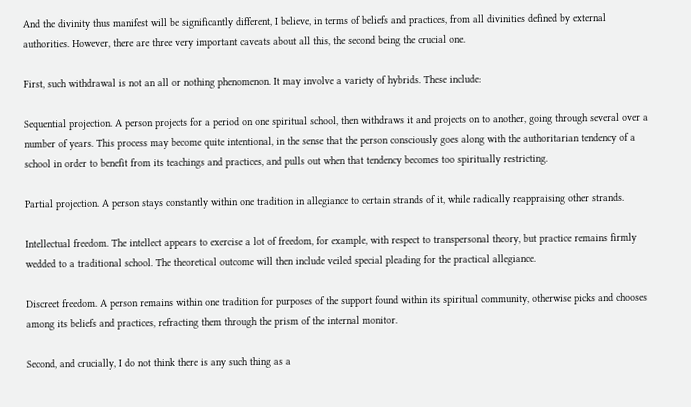And the divinity thus manifest will be significantly different, I believe, in terms of beliefs and practices, from all divinities defined by external authorities. However, there are three very important caveats about all this, the second being the crucial one.

First, such withdrawal is not an all or nothing phenomenon. It may involve a variety of hybrids. These include:

Sequential projection. A person projects for a period on one spiritual school, then withdraws it and projects on to another, going through several over a number of years. This process may become quite intentional, in the sense that the person consciously goes along with the authoritarian tendency of a school in order to benefit from its teachings and practices, and pulls out when that tendency becomes too spiritually restricting.

Partial projection. A person stays constantly within one tradition in allegiance to certain strands of it, while radically reappraising other strands.

Intellectual freedom. The intellect appears to exercise a lot of freedom, for example, with respect to transpersonal theory, but practice remains firmly wedded to a traditional school. The theoretical outcome will then include veiled special pleading for the practical allegiance.

Discreet freedom. A person remains within one tradition for purposes of the support found within its spiritual community, otherwise picks and chooses among its beliefs and practices, refracting them through the prism of the internal monitor.

Second, and crucially, I do not think there is any such thing as a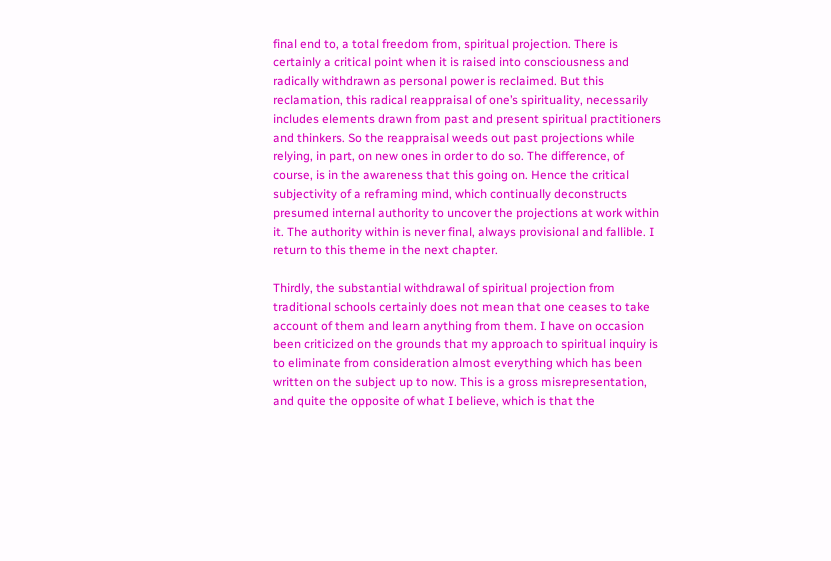final end to, a total freedom from, spiritual projection. There is certainly a critical point when it is raised into consciousness and radically withdrawn as personal power is reclaimed. But this reclamation, this radical reappraisal of one’s spirituality, necessarily includes elements drawn from past and present spiritual practitioners and thinkers. So the reappraisal weeds out past projections while relying, in part, on new ones in order to do so. The difference, of course, is in the awareness that this going on. Hence the critical subjectivity of a reframing mind, which continually deconstructs presumed internal authority to uncover the projections at work within it. The authority within is never final, always provisional and fallible. I return to this theme in the next chapter.

Thirdly, the substantial withdrawal of spiritual projection from traditional schools certainly does not mean that one ceases to take account of them and learn anything from them. I have on occasion been criticized on the grounds that my approach to spiritual inquiry is to eliminate from consideration almost everything which has been written on the subject up to now. This is a gross misrepresentation, and quite the opposite of what I believe, which is that the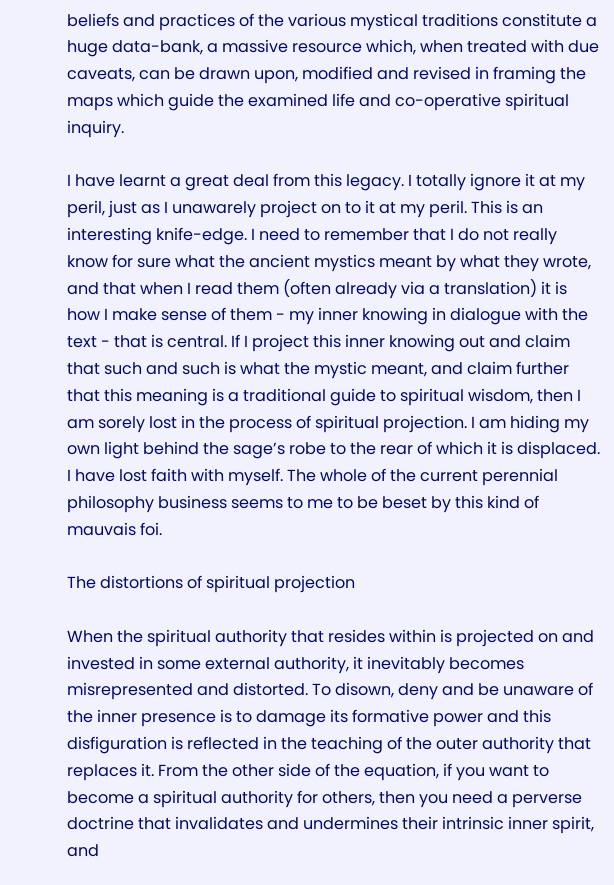beliefs and practices of the various mystical traditions constitute a huge data-bank, a massive resource which, when treated with due caveats, can be drawn upon, modified and revised in framing the maps which guide the examined life and co-operative spiritual inquiry.

I have learnt a great deal from this legacy. I totally ignore it at my peril, just as I unawarely project on to it at my peril. This is an interesting knife-edge. I need to remember that I do not really know for sure what the ancient mystics meant by what they wrote, and that when I read them (often already via a translation) it is how I make sense of them - my inner knowing in dialogue with the text - that is central. If I project this inner knowing out and claim that such and such is what the mystic meant, and claim further that this meaning is a traditional guide to spiritual wisdom, then I am sorely lost in the process of spiritual projection. I am hiding my own light behind the sage’s robe to the rear of which it is displaced. I have lost faith with myself. The whole of the current perennial philosophy business seems to me to be beset by this kind of mauvais foi.

The distortions of spiritual projection

When the spiritual authority that resides within is projected on and invested in some external authority, it inevitably becomes misrepresented and distorted. To disown, deny and be unaware of the inner presence is to damage its formative power and this disfiguration is reflected in the teaching of the outer authority that replaces it. From the other side of the equation, if you want to become a spiritual authority for others, then you need a perverse doctrine that invalidates and undermines their intrinsic inner spirit, and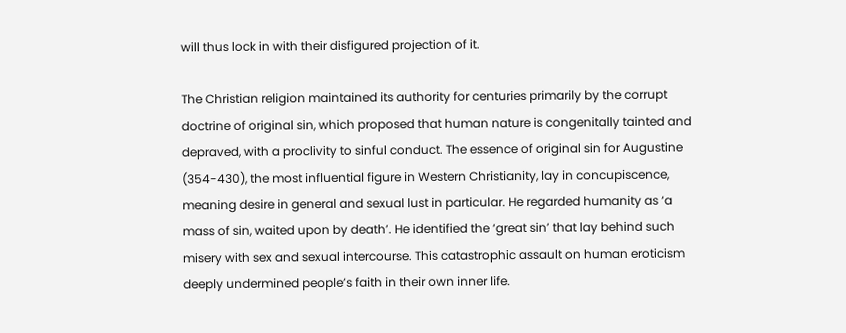will thus lock in with their disfigured projection of it.

The Christian religion maintained its authority for centuries primarily by the corrupt doctrine of original sin, which proposed that human nature is congenitally tainted and depraved, with a proclivity to sinful conduct. The essence of original sin for Augustine (354-430), the most influential figure in Western Christianity, lay in concupiscence, meaning desire in general and sexual lust in particular. He regarded humanity as ‘a mass of sin, waited upon by death’. He identified the ‘great sin’ that lay behind such misery with sex and sexual intercourse. This catastrophic assault on human eroticism deeply undermined people’s faith in their own inner life.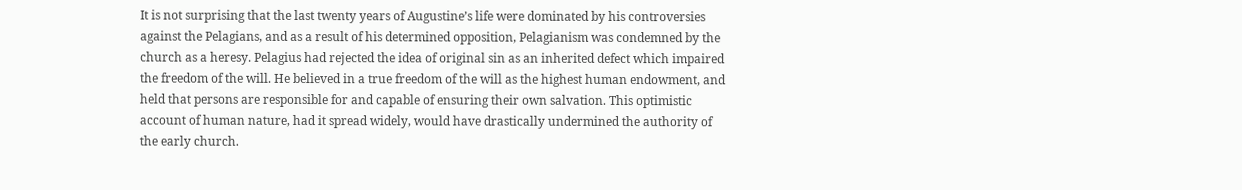It is not surprising that the last twenty years of Augustine’s life were dominated by his controversies against the Pelagians, and as a result of his determined opposition, Pelagianism was condemned by the church as a heresy. Pelagius had rejected the idea of original sin as an inherited defect which impaired the freedom of the will. He believed in a true freedom of the will as the highest human endowment, and held that persons are responsible for and capable of ensuring their own salvation. This optimistic account of human nature, had it spread widely, would have drastically undermined the authority of the early church.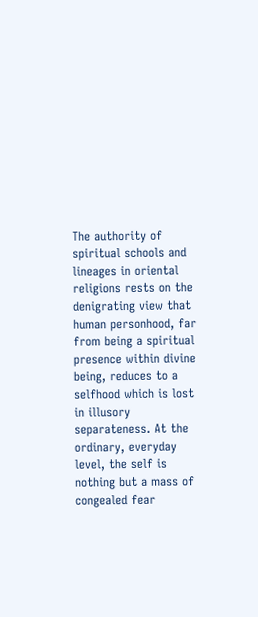The authority of spiritual schools and lineages in oriental religions rests on the denigrating view that human personhood, far from being a spiritual presence within divine being, reduces to a selfhood which is lost in illusory separateness. At the ordinary, everyday level, the self is nothing but a mass of congealed fear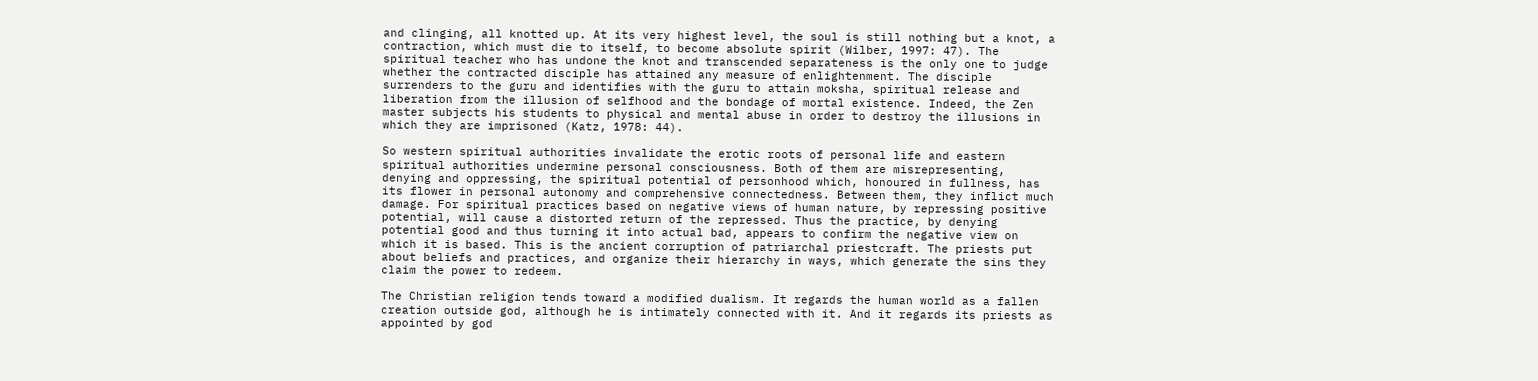and clinging, all knotted up. At its very highest level, the soul is still nothing but a knot, a contraction, which must die to itself, to become absolute spirit (Wilber, 1997: 47). The spiritual teacher who has undone the knot and transcended separateness is the only one to judge whether the contracted disciple has attained any measure of enlightenment. The disciple surrenders to the guru and identifies with the guru to attain moksha, spiritual release and liberation from the illusion of selfhood and the bondage of mortal existence. Indeed, the Zen master subjects his students to physical and mental abuse in order to destroy the illusions in which they are imprisoned (Katz, 1978: 44).

So western spiritual authorities invalidate the erotic roots of personal life and eastern spiritual authorities undermine personal consciousness. Both of them are misrepresenting, denying and oppressing, the spiritual potential of personhood which, honoured in fullness, has its flower in personal autonomy and comprehensive connectedness. Between them, they inflict much damage. For spiritual practices based on negative views of human nature, by repressing positive potential, will cause a distorted return of the repressed. Thus the practice, by denying potential good and thus turning it into actual bad, appears to confirm the negative view on which it is based. This is the ancient corruption of patriarchal priestcraft. The priests put about beliefs and practices, and organize their hierarchy in ways, which generate the sins they claim the power to redeem.

The Christian religion tends toward a modified dualism. It regards the human world as a fallen creation outside god, although he is intimately connected with it. And it regards its priests as appointed by god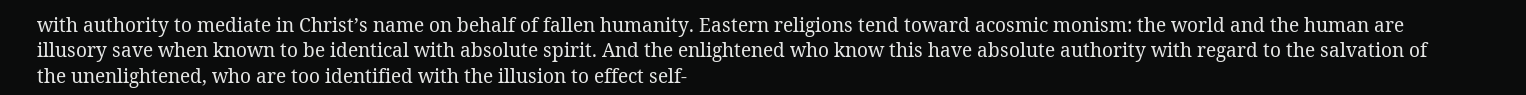with authority to mediate in Christ’s name on behalf of fallen humanity. Eastern religions tend toward acosmic monism: the world and the human are illusory save when known to be identical with absolute spirit. And the enlightened who know this have absolute authority with regard to the salvation of the unenlightened, who are too identified with the illusion to effect self-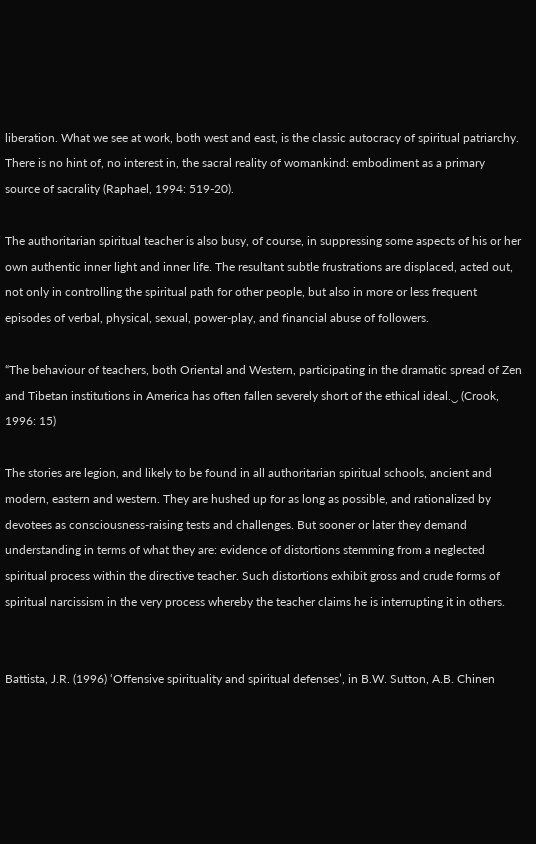liberation. What we see at work, both west and east, is the classic autocracy of spiritual patriarchy. There is no hint of, no interest in, the sacral reality of womankind: embodiment as a primary source of sacrality (Raphael, 1994: 519-20).

The authoritarian spiritual teacher is also busy, of course, in suppressing some aspects of his or her own authentic inner light and inner life. The resultant subtle frustrations are displaced, acted out, not only in controlling the spiritual path for other people, but also in more or less frequent episodes of verbal, physical, sexual, power-play, and financial abuse of followers.

“The behaviour of teachers, both Oriental and Western, participating in the dramatic spread of Zen and Tibetan institutions in America has often fallen severely short of the ethical ideal.‿ (Crook, 1996: 15)

The stories are legion, and likely to be found in all authoritarian spiritual schools, ancient and modern, eastern and western. They are hushed up for as long as possible, and rationalized by devotees as consciousness-raising tests and challenges. But sooner or later they demand understanding in terms of what they are: evidence of distortions stemming from a neglected spiritual process within the directive teacher. Such distortions exhibit gross and crude forms of spiritual narcissism in the very process whereby the teacher claims he is interrupting it in others.


Battista, J.R. (1996) ‘Offensive spirituality and spiritual defenses’, in B.W. Sutton, A.B. Chinen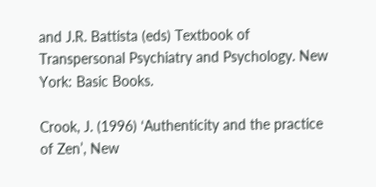and J.R. Battista (eds) Textbook of Transpersonal Psychiatry and Psychology. New York: Basic Books.

Crook, J. (1996) ‘Authenticity and the practice of Zen’, New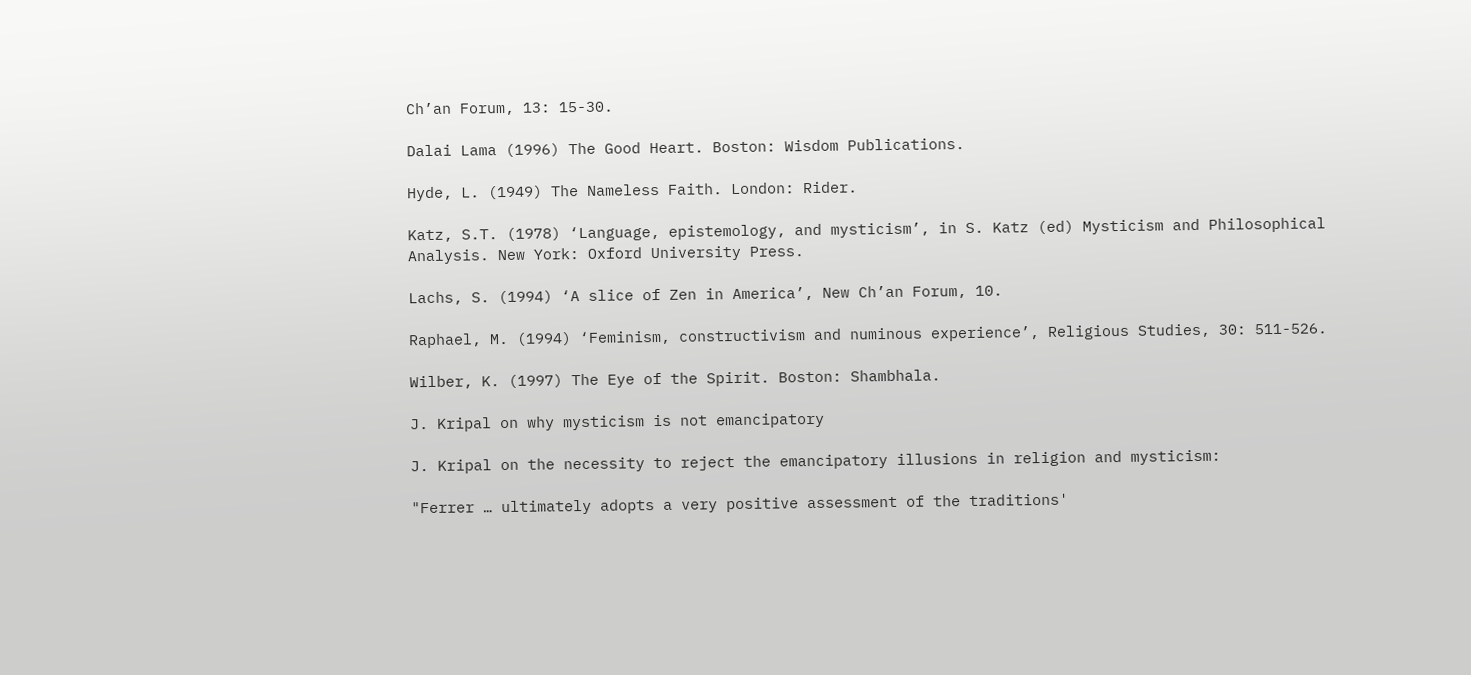Ch’an Forum, 13: 15-30.

Dalai Lama (1996) The Good Heart. Boston: Wisdom Publications.

Hyde, L. (1949) The Nameless Faith. London: Rider.

Katz, S.T. (1978) ‘Language, epistemology, and mysticism’, in S. Katz (ed) Mysticism and Philosophical Analysis. New York: Oxford University Press.

Lachs, S. (1994) ‘A slice of Zen in America’, New Ch’an Forum, 10.

Raphael, M. (1994) ‘Feminism, constructivism and numinous experience’, Religious Studies, 30: 511-526.

Wilber, K. (1997) The Eye of the Spirit. Boston: Shambhala.

J. Kripal on why mysticism is not emancipatory

J. Kripal on the necessity to reject the emancipatory illusions in religion and mysticism:

"Ferrer … ultimately adopts a very positive assessment of the traditions'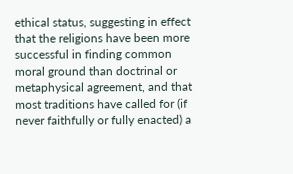ethical status, suggesting in effect that the religions have been more successful in finding common moral ground than doctrinal or metaphysical agreement, and that most traditions have called for (if never faithfully or fully enacted) a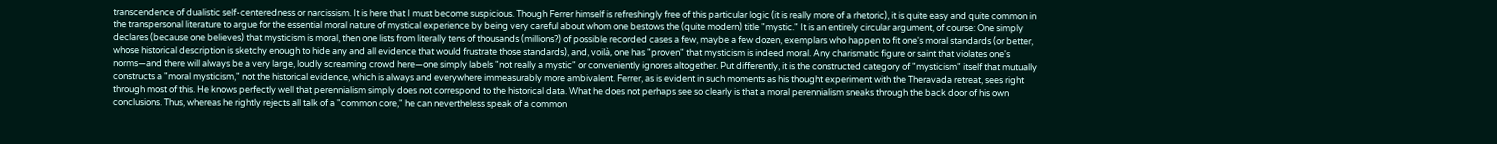transcendence of dualistic self-centeredness or narcissism. It is here that I must become suspicious. Though Ferrer himself is refreshingly free of this particular logic (it is really more of a rhetoric), it is quite easy and quite common in the transpersonal literature to argue for the essential moral nature of mystical experience by being very careful about whom one bestows the (quite modern) title "mystic." It is an entirely circular argument, of course: One simply declares (because one believes) that mysticism is moral, then one lists from literally tens of thousands (millions?) of possible recorded cases a few, maybe a few dozen, exemplars who happen to fit one's moral standards (or better, whose historical description is sketchy enough to hide any and all evidence that would frustrate those standards), and, voilà, one has "proven" that mysticism is indeed moral. Any charismatic figure or saint that violates one's norms—and there will always be a very large, loudly screaming crowd here—one simply labels "not really a mystic" or conveniently ignores altogether. Put differently, it is the constructed category of "mysticism" itself that mutually constructs a "moral mysticism," not the historical evidence, which is always and everywhere immeasurably more ambivalent. Ferrer, as is evident in such moments as his thought experiment with the Theravada retreat, sees right through most of this. He knows perfectly well that perennialism simply does not correspond to the historical data. What he does not perhaps see so clearly is that a moral perennialism sneaks through the back door of his own conclusions. Thus, whereas he rightly rejects all talk of a "common core," he can nevertheless speak of a common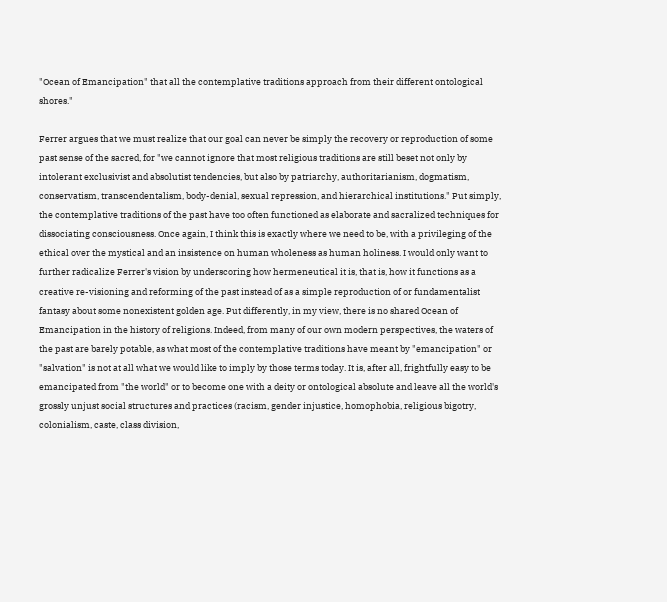"Ocean of Emancipation" that all the contemplative traditions approach from their different ontological shores."

Ferrer argues that we must realize that our goal can never be simply the recovery or reproduction of some past sense of the sacred, for "we cannot ignore that most religious traditions are still beset not only by intolerant exclusivist and absolutist tendencies, but also by patriarchy, authoritarianism, dogmatism, conservatism, transcendentalism, body-denial, sexual repression, and hierarchical institutions." Put simply, the contemplative traditions of the past have too often functioned as elaborate and sacralized techniques for dissociating consciousness. Once again, I think this is exactly where we need to be, with a privileging of the ethical over the mystical and an insistence on human wholeness as human holiness. I would only want to further radicalize Ferrer's vision by underscoring how hermeneutical it is, that is, how it functions as a creative re-visioning and reforming of the past instead of as a simple reproduction of or fundamentalist fantasy about some nonexistent golden age. Put differently, in my view, there is no shared Ocean of Emancipation in the history of religions. Indeed, from many of our own modern perspectives, the waters of the past are barely potable, as what most of the contemplative traditions have meant by "emancipation" or "salvation" is not at all what we would like to imply by those terms today. It is, after all, frightfully easy to be emancipated from "the world" or to become one with a deity or ontological absolute and leave all the world's grossly unjust social structures and practices (racism, gender injustice, homophobia, religious bigotry, colonialism, caste, class division,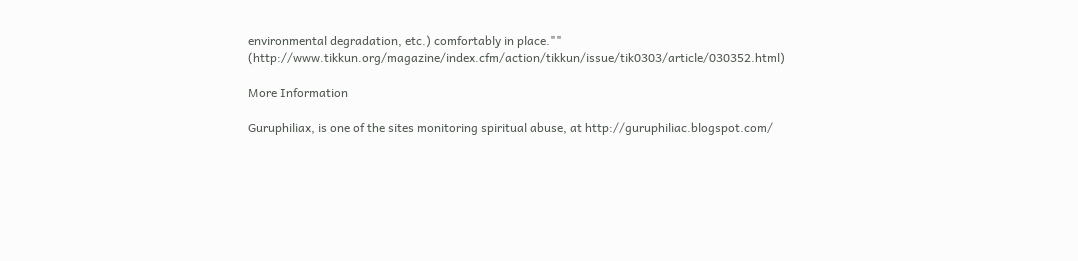environmental degradation, etc.) comfortably in place."" (http://www.tikkun.org/magazine/index.cfm/action/tikkun/issue/tik0303/article/030352.html)

More Information

Guruphiliax, is one of the sites monitoring spiritual abuse, at http://guruphiliac.blogspot.com/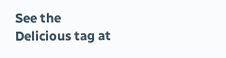See the Delicious tag at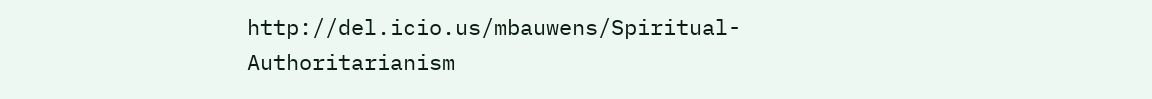http://del.icio.us/mbauwens/Spiritual-Authoritarianism